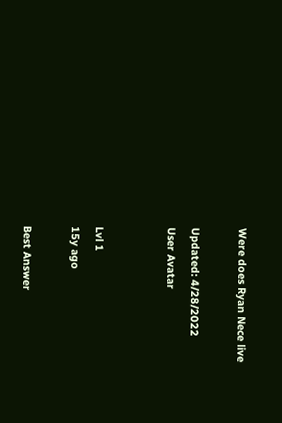Were does Ryan Nece live

Updated: 4/28/2022
User Avatar


Lvl 1
15y ago

Best Answer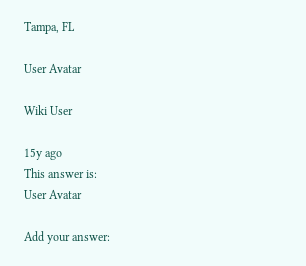Tampa, FL

User Avatar

Wiki User

15y ago
This answer is:
User Avatar

Add your answer: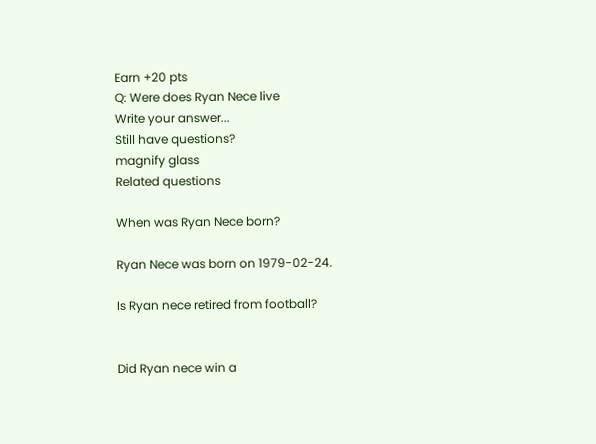Earn +20 pts
Q: Were does Ryan Nece live
Write your answer...
Still have questions?
magnify glass
Related questions

When was Ryan Nece born?

Ryan Nece was born on 1979-02-24.

Is Ryan nece retired from football?


Did Ryan nece win a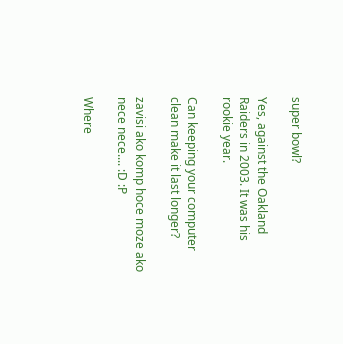super bowl?

Yes, against the Oakland Raiders in 2003. It was his rookie year.

Can keeping your computer clean make it last longer?

zavisi ako komp hoce moze ako nece nece.... :D :P

Where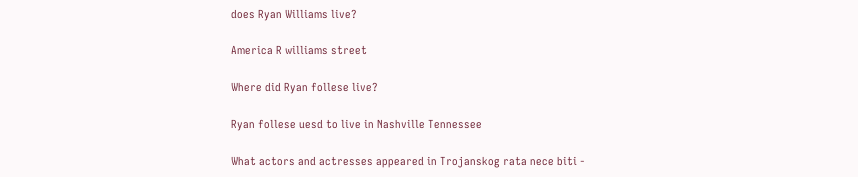does Ryan Williams live?

America R williams street

Where did Ryan follese live?

Ryan follese uesd to live in Nashville Tennessee

What actors and actresses appeared in Trojanskog rata nece biti -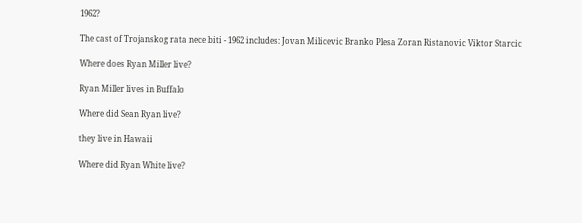1962?

The cast of Trojanskog rata nece biti - 1962 includes: Jovan Milicevic Branko Plesa Zoran Ristanovic Viktor Starcic

Where does Ryan Miller live?

Ryan Miller lives in Buffalo

Where did Sean Ryan live?

they live in Hawaii

Where did Ryan White live?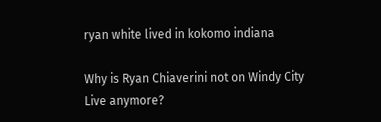ryan white lived in kokomo indiana

Why is Ryan Chiaverini not on Windy City Live anymore?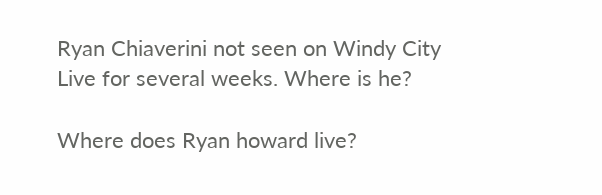Ryan Chiaverini not seen on Windy City Live for several weeks. Where is he?

Where does Ryan howard live?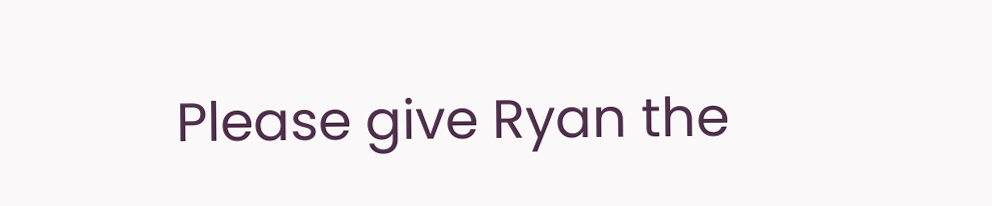Please give Ryan the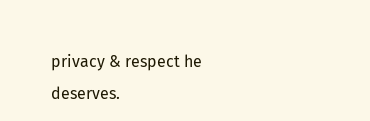privacy & respect he deserves.